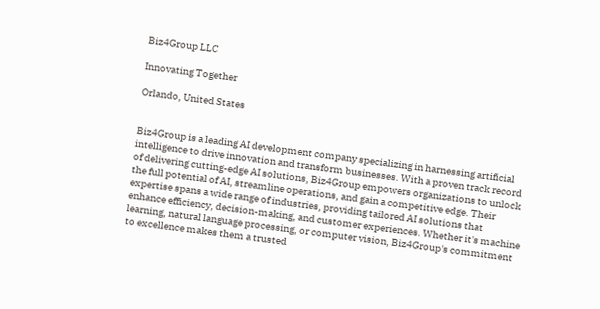Biz4Group LLC

Innovating Together

Orlando, United States


Biz4Group is a leading AI development company specializing in harnessing artificial intelligence to drive innovation and transform businesses. With a proven track record of delivering cutting-edge AI solutions, Biz4Group empowers organizations to unlock the full potential of AI, streamline operations, and gain a competitive edge. Their expertise spans a wide range of industries, providing tailored AI solutions that enhance efficiency, decision-making, and customer experiences. Whether it's machine learning, natural language processing, or computer vision, Biz4Group's commitment to excellence makes them a trusted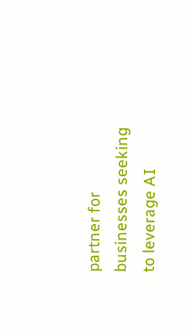partner for businesses seeking to leverage AI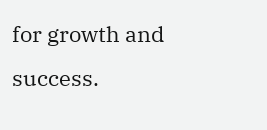for growth and success.